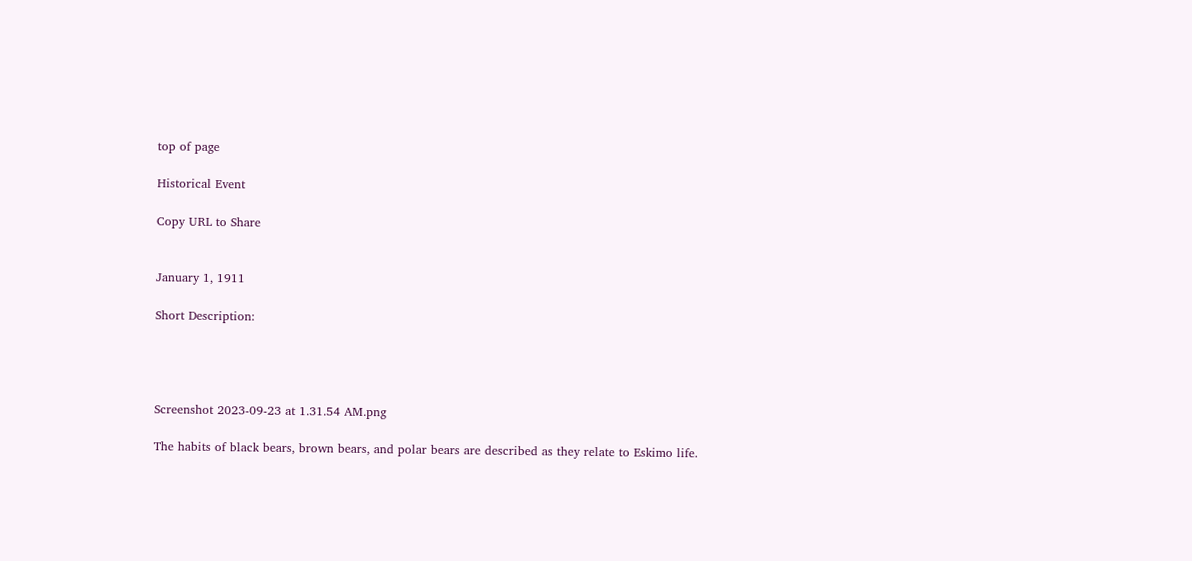top of page

Historical Event

Copy URL to Share


January 1, 1911

Short Description:




Screenshot 2023-09-23 at 1.31.54 AM.png

The habits of black bears, brown bears, and polar bears are described as they relate to Eskimo life.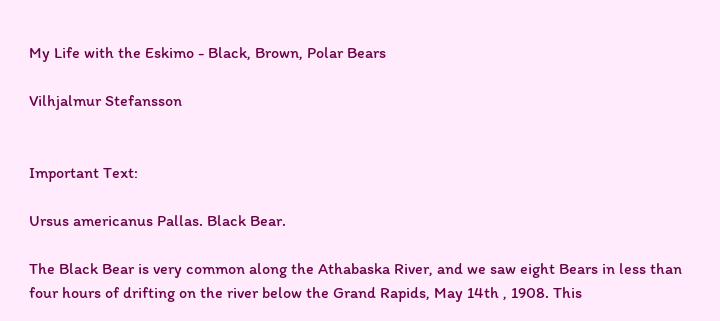My Life with the Eskimo - Black, Brown, Polar Bears

Vilhjalmur Stefansson


Important Text:

Ursus americanus Pallas. Black Bear.

The Black Bear is very common along the Athabaska River, and we saw eight Bears in less than four hours of drifting on the river below the Grand Rapids, May 14th , 1908. This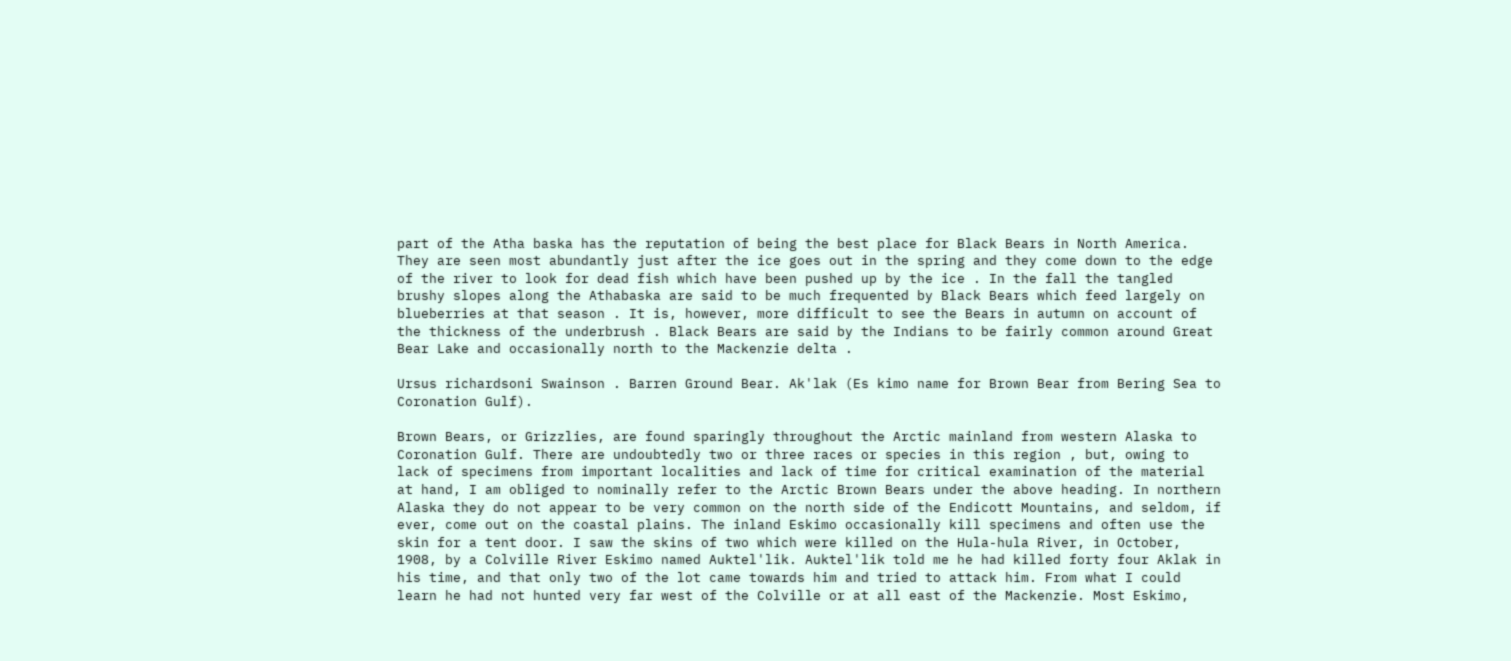part of the Atha baska has the reputation of being the best place for Black Bears in North America. They are seen most abundantly just after the ice goes out in the spring and they come down to the edge of the river to look for dead fish which have been pushed up by the ice . In the fall the tangled brushy slopes along the Athabaska are said to be much frequented by Black Bears which feed largely on blueberries at that season . It is, however, more difficult to see the Bears in autumn on account of the thickness of the underbrush . Black Bears are said by the Indians to be fairly common around Great Bear Lake and occasionally north to the Mackenzie delta .

Ursus richardsoni Swainson . Barren Ground Bear. Ak'lak (Es kimo name for Brown Bear from Bering Sea to Coronation Gulf).

Brown Bears, or Grizzlies, are found sparingly throughout the Arctic mainland from western Alaska to Coronation Gulf. There are undoubtedly two or three races or species in this region , but, owing to lack of specimens from important localities and lack of time for critical examination of the material at hand, I am obliged to nominally refer to the Arctic Brown Bears under the above heading. In northern Alaska they do not appear to be very common on the north side of the Endicott Mountains, and seldom, if ever, come out on the coastal plains. The inland Eskimo occasionally kill specimens and often use the skin for a tent door. I saw the skins of two which were killed on the Hula-hula River, in October, 1908, by a Colville River Eskimo named Auktel'lik. Auktel'lik told me he had killed forty four Aklak in his time, and that only two of the lot came towards him and tried to attack him. From what I could learn he had not hunted very far west of the Colville or at all east of the Mackenzie. Most Eskimo,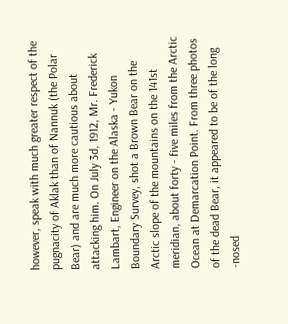however, speak with much greater respect of the pugnacity of Aklak than of Nannuk (the Polar Bear) and are much more cautious about attacking him. On July 3d, 1912, Mr. Frederick Lambart, Engineer on the Alaska - Yukon Boundary Survey, shot a Brown Bear on the Arctic slope of the mountains on the 141st meridian, about forty - five miles from the Arctic Ocean at Demarcation Point. From three photos of the dead Bear, it appeared to be of the long -nosed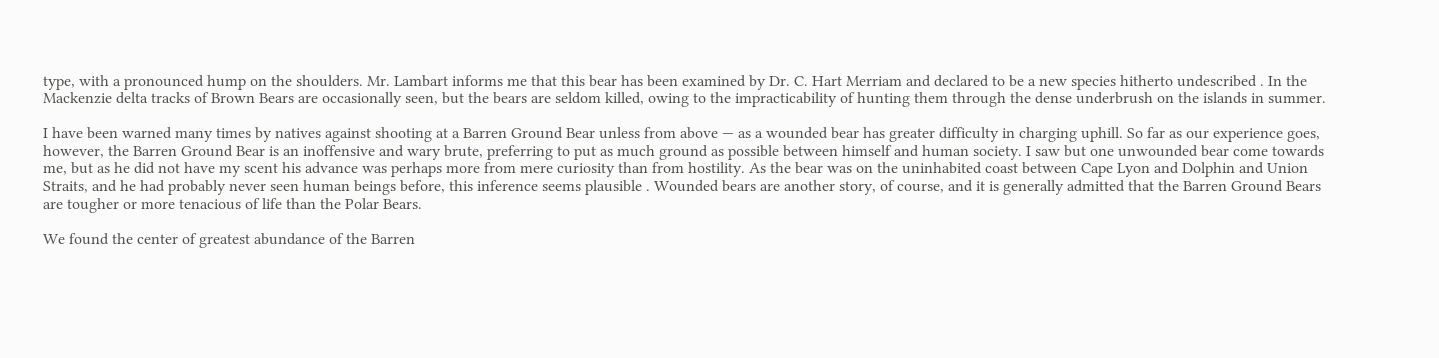type, with a pronounced hump on the shoulders. Mr. Lambart informs me that this bear has been examined by Dr. C. Hart Merriam and declared to be a new species hitherto undescribed . In the Mackenzie delta tracks of Brown Bears are occasionally seen, but the bears are seldom killed, owing to the impracticability of hunting them through the dense underbrush on the islands in summer.

I have been warned many times by natives against shooting at a Barren Ground Bear unless from above — as a wounded bear has greater difficulty in charging uphill. So far as our experience goes, however, the Barren Ground Bear is an inoffensive and wary brute, preferring to put as much ground as possible between himself and human society. I saw but one unwounded bear come towards me, but as he did not have my scent his advance was perhaps more from mere curiosity than from hostility. As the bear was on the uninhabited coast between Cape Lyon and Dolphin and Union Straits, and he had probably never seen human beings before, this inference seems plausible . Wounded bears are another story, of course, and it is generally admitted that the Barren Ground Bears are tougher or more tenacious of life than the Polar Bears.

We found the center of greatest abundance of the Barren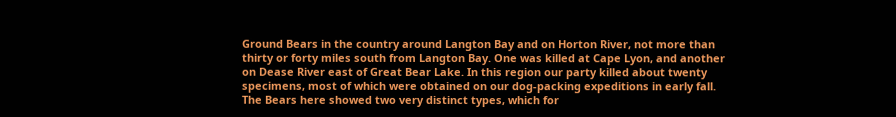Ground Bears in the country around Langton Bay and on Horton River, not more than thirty or forty miles south from Langton Bay. One was killed at Cape Lyon, and another on Dease River east of Great Bear Lake. In this region our party killed about twenty specimens, most of which were obtained on our dog-packing expeditions in early fall. The Bears here showed two very distinct types, which for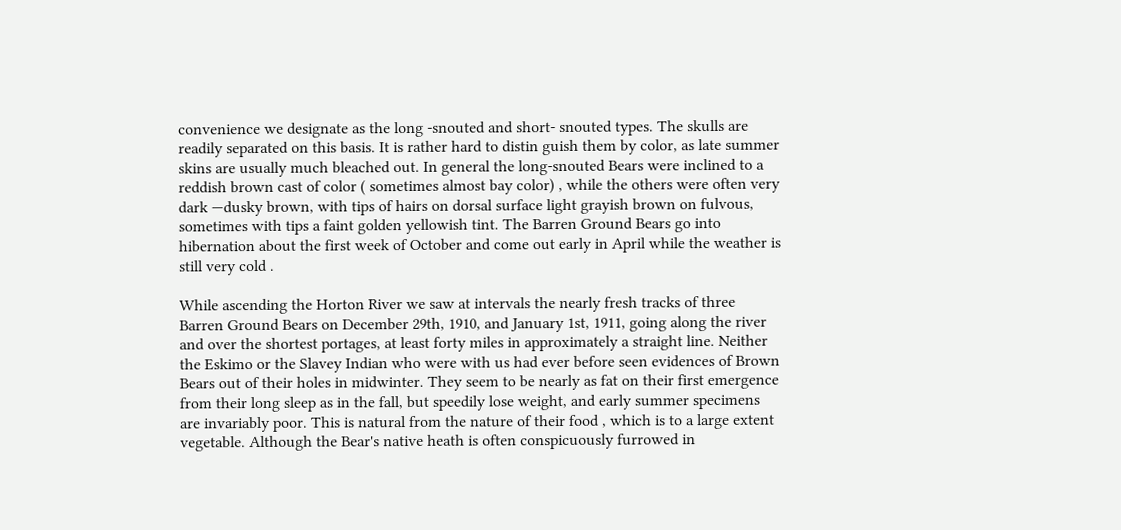convenience we designate as the long -snouted and short- snouted types. The skulls are readily separated on this basis. It is rather hard to distin guish them by color, as late summer skins are usually much bleached out. In general the long-snouted Bears were inclined to a reddish brown cast of color ( sometimes almost bay color) , while the others were often very dark —dusky brown, with tips of hairs on dorsal surface light grayish brown on fulvous, sometimes with tips a faint golden yellowish tint. The Barren Ground Bears go into hibernation about the first week of October and come out early in April while the weather is still very cold .

While ascending the Horton River we saw at intervals the nearly fresh tracks of three Barren Ground Bears on December 29th, 1910, and January 1st, 1911, going along the river and over the shortest portages, at least forty miles in approximately a straight line. Neither the Eskimo or the Slavey Indian who were with us had ever before seen evidences of Brown Bears out of their holes in midwinter. They seem to be nearly as fat on their first emergence from their long sleep as in the fall, but speedily lose weight, and early summer specimens are invariably poor. This is natural from the nature of their food , which is to a large extent vegetable. Although the Bear's native heath is often conspicuously furrowed in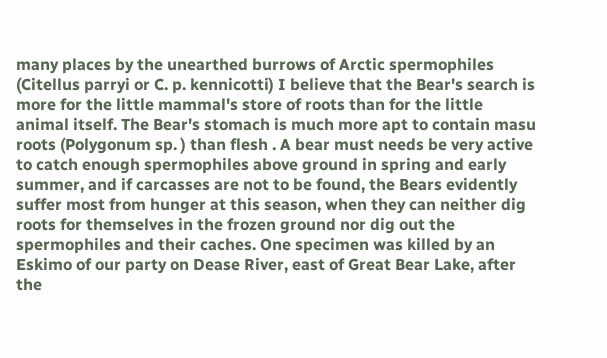many places by the unearthed burrows of Arctic spermophiles (Citellus parryi or C. p. kennicotti) I believe that the Bear's search is more for the little mammal's store of roots than for the little animal itself. The Bear's stomach is much more apt to contain masu roots (Polygonum sp. ) than flesh . A bear must needs be very active to catch enough spermophiles above ground in spring and early summer, and if carcasses are not to be found, the Bears evidently suffer most from hunger at this season, when they can neither dig roots for themselves in the frozen ground nor dig out the spermophiles and their caches. One specimen was killed by an Eskimo of our party on Dease River, east of Great Bear Lake, after the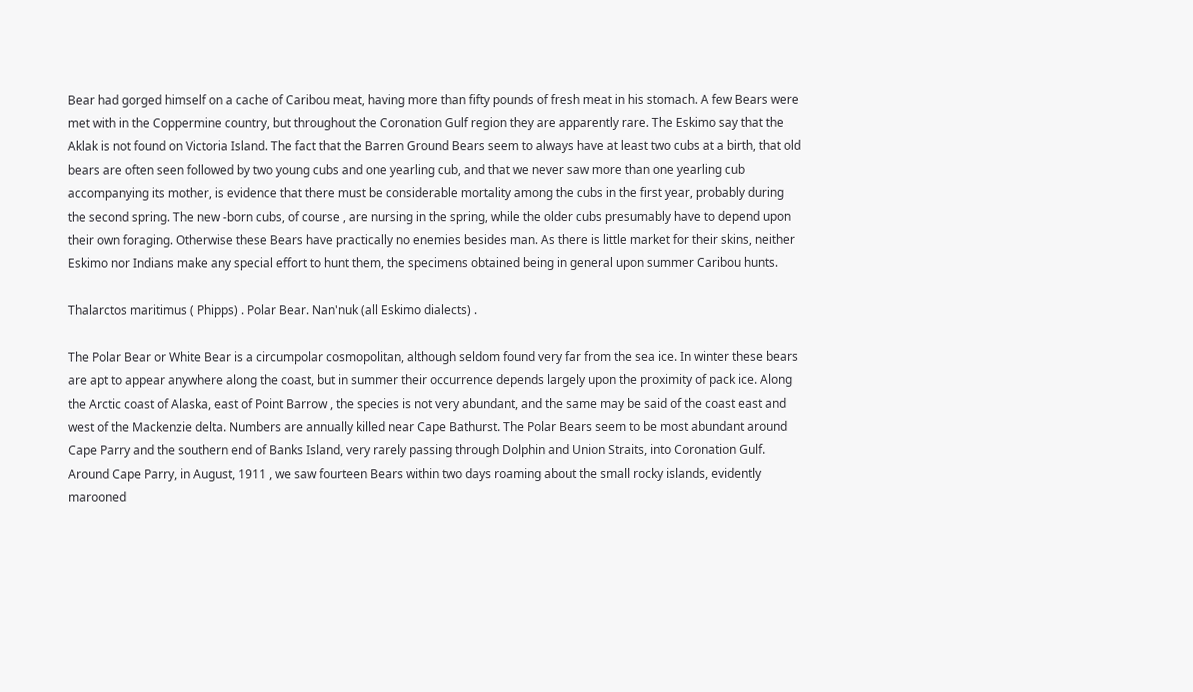Bear had gorged himself on a cache of Caribou meat, having more than fifty pounds of fresh meat in his stomach. A few Bears were met with in the Coppermine country, but throughout the Coronation Gulf region they are apparently rare. The Eskimo say that the Aklak is not found on Victoria Island. The fact that the Barren Ground Bears seem to always have at least two cubs at a birth, that old bears are often seen followed by two young cubs and one yearling cub, and that we never saw more than one yearling cub accompanying its mother, is evidence that there must be considerable mortality among the cubs in the first year, probably during the second spring. The new -born cubs, of course , are nursing in the spring, while the older cubs presumably have to depend upon their own foraging. Otherwise these Bears have practically no enemies besides man. As there is little market for their skins, neither Eskimo nor Indians make any special effort to hunt them, the specimens obtained being in general upon summer Caribou hunts.

Thalarctos maritimus ( Phipps) . Polar Bear. Nan'nuk (all Eskimo dialects) .

The Polar Bear or White Bear is a circumpolar cosmopolitan, although seldom found very far from the sea ice. In winter these bears are apt to appear anywhere along the coast, but in summer their occurrence depends largely upon the proximity of pack ice. Along the Arctic coast of Alaska, east of Point Barrow , the species is not very abundant, and the same may be said of the coast east and west of the Mackenzie delta. Numbers are annually killed near Cape Bathurst. The Polar Bears seem to be most abundant around Cape Parry and the southern end of Banks Island, very rarely passing through Dolphin and Union Straits, into Coronation Gulf. Around Cape Parry, in August, 1911 , we saw fourteen Bears within two days roaming about the small rocky islands, evidently marooned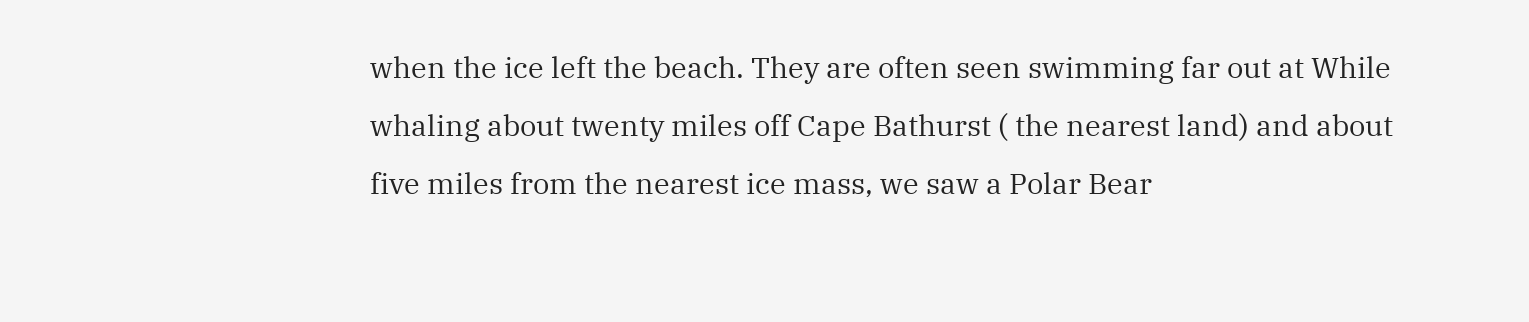when the ice left the beach. They are often seen swimming far out at While whaling about twenty miles off Cape Bathurst ( the nearest land) and about five miles from the nearest ice mass, we saw a Polar Bear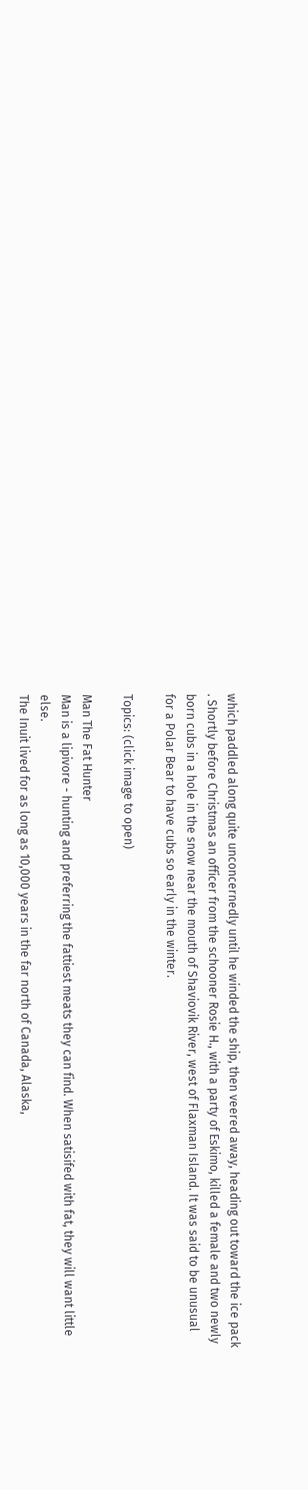which paddled along quite unconcernedly until he winded the ship, then veered away, heading out toward the ice pack . Shortly before Christmas an officer from the schooner Rosie H., with a party of Eskimo, killed a female and two newly born cubs in a hole in the snow near the mouth of Shaviovik River, west of Flaxman Island. It was said to be unusual for a Polar Bear to have cubs so early in the winter.

Topics: (click image to open)

Man The Fat Hunter
Man is a lipivore - hunting and preferring the fattiest meats they can find. When satisifed with fat, they will want little else.
The Inuit lived for as long as 10,000 years in the far north of Canada, Alaska,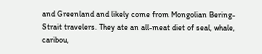and Greenland and likely come from Mongolian Bering-Strait travelers. They ate an all-meat diet of seal, whale, caribou,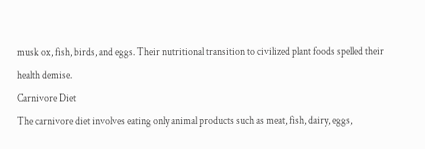musk ox, fish, birds, and eggs. Their nutritional transition to civilized plant foods spelled their health demise.
Carnivore Diet
The carnivore diet involves eating only animal products such as meat, fish, dairy, eggs,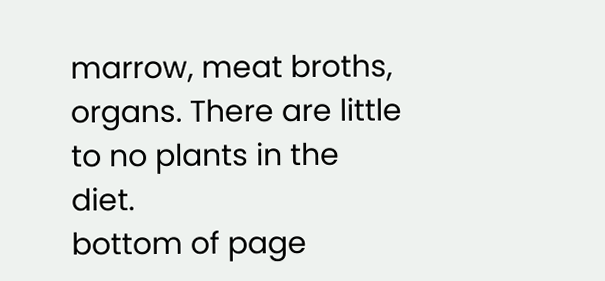marrow, meat broths, organs. There are little to no plants in the diet.
bottom of page